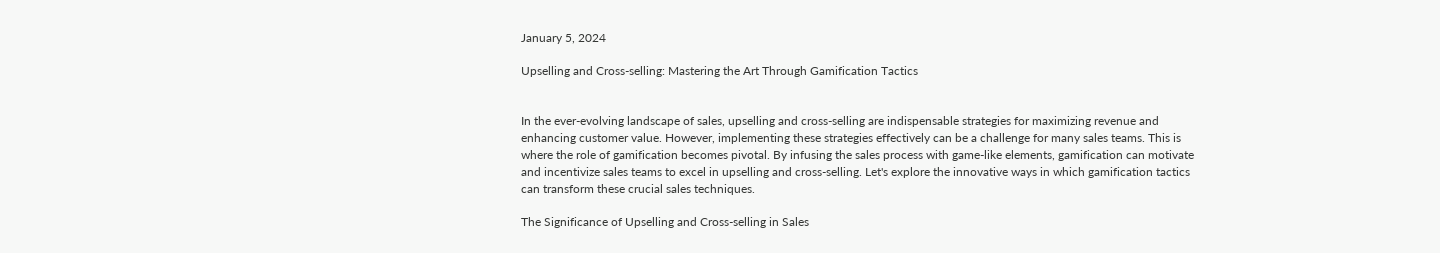January 5, 2024

Upselling and Cross-selling: Mastering the Art Through Gamification Tactics


In the ever-evolving landscape of sales, upselling and cross-selling are indispensable strategies for maximizing revenue and enhancing customer value. However, implementing these strategies effectively can be a challenge for many sales teams. This is where the role of gamification becomes pivotal. By infusing the sales process with game-like elements, gamification can motivate and incentivize sales teams to excel in upselling and cross-selling. Let's explore the innovative ways in which gamification tactics can transform these crucial sales techniques.

The Significance of Upselling and Cross-selling in Sales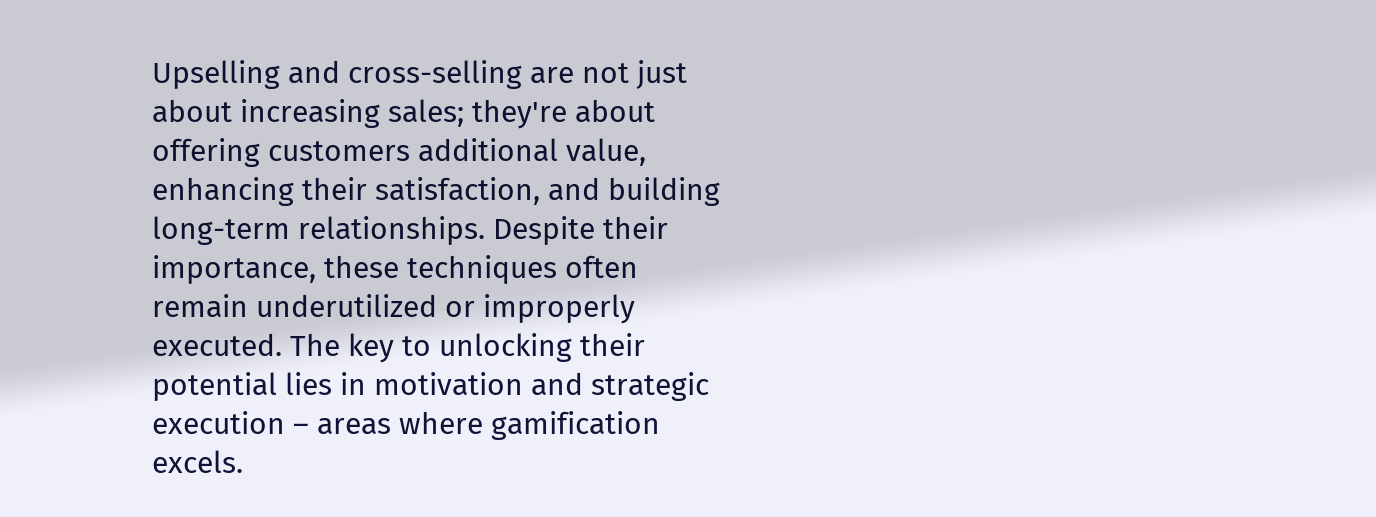Upselling and cross-selling are not just about increasing sales; they're about offering customers additional value, enhancing their satisfaction, and building long-term relationships. Despite their importance, these techniques often remain underutilized or improperly executed. The key to unlocking their potential lies in motivation and strategic execution – areas where gamification excels.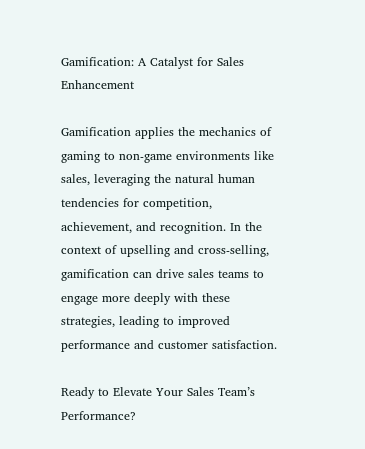Gamification: A Catalyst for Sales Enhancement

Gamification applies the mechanics of gaming to non-game environments like sales, leveraging the natural human tendencies for competition, achievement, and recognition. In the context of upselling and cross-selling, gamification can drive sales teams to engage more deeply with these strategies, leading to improved performance and customer satisfaction.

Ready to Elevate Your Sales Team’s Performance?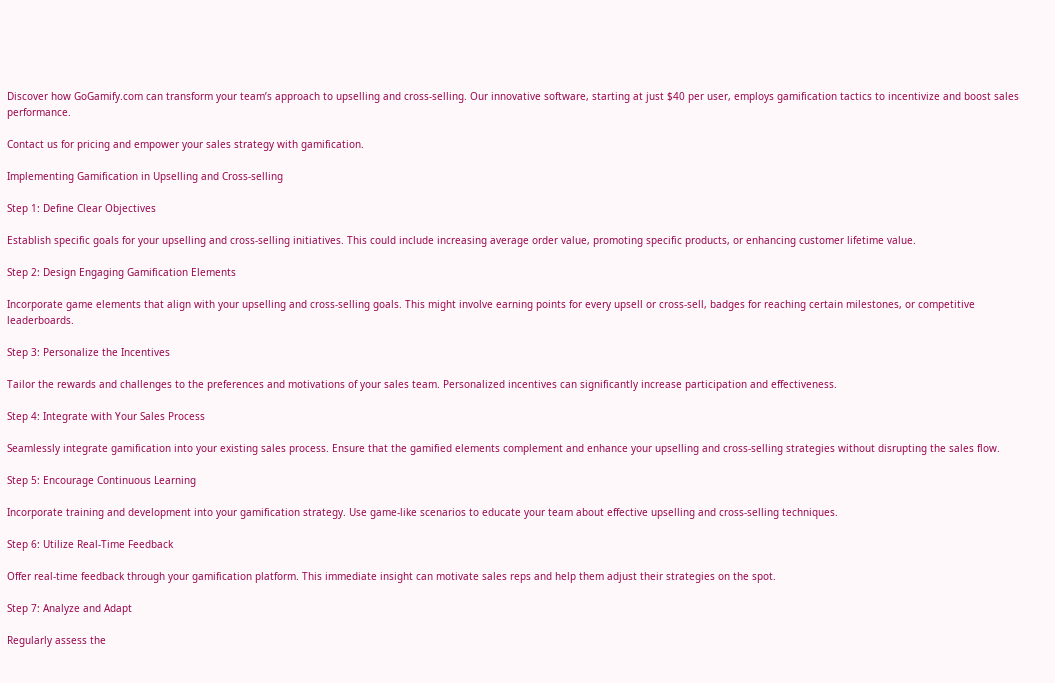Discover how GoGamify.com can transform your team’s approach to upselling and cross-selling. Our innovative software, starting at just $40 per user, employs gamification tactics to incentivize and boost sales performance.

Contact us for pricing and empower your sales strategy with gamification.

Implementing Gamification in Upselling and Cross-selling

Step 1: Define Clear Objectives

Establish specific goals for your upselling and cross-selling initiatives. This could include increasing average order value, promoting specific products, or enhancing customer lifetime value.

Step 2: Design Engaging Gamification Elements

Incorporate game elements that align with your upselling and cross-selling goals. This might involve earning points for every upsell or cross-sell, badges for reaching certain milestones, or competitive leaderboards.

Step 3: Personalize the Incentives

Tailor the rewards and challenges to the preferences and motivations of your sales team. Personalized incentives can significantly increase participation and effectiveness.

Step 4: Integrate with Your Sales Process

Seamlessly integrate gamification into your existing sales process. Ensure that the gamified elements complement and enhance your upselling and cross-selling strategies without disrupting the sales flow.

Step 5: Encourage Continuous Learning

Incorporate training and development into your gamification strategy. Use game-like scenarios to educate your team about effective upselling and cross-selling techniques.

Step 6: Utilize Real-Time Feedback

Offer real-time feedback through your gamification platform. This immediate insight can motivate sales reps and help them adjust their strategies on the spot.

Step 7: Analyze and Adapt

Regularly assess the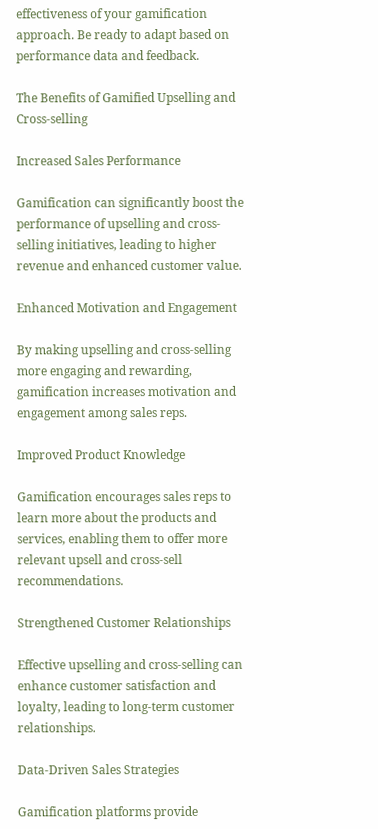effectiveness of your gamification approach. Be ready to adapt based on performance data and feedback.

The Benefits of Gamified Upselling and Cross-selling

Increased Sales Performance

Gamification can significantly boost the performance of upselling and cross-selling initiatives, leading to higher revenue and enhanced customer value.

Enhanced Motivation and Engagement

By making upselling and cross-selling more engaging and rewarding, gamification increases motivation and engagement among sales reps.

Improved Product Knowledge

Gamification encourages sales reps to learn more about the products and services, enabling them to offer more relevant upsell and cross-sell recommendations.

Strengthened Customer Relationships

Effective upselling and cross-selling can enhance customer satisfaction and loyalty, leading to long-term customer relationships.

Data-Driven Sales Strategies

Gamification platforms provide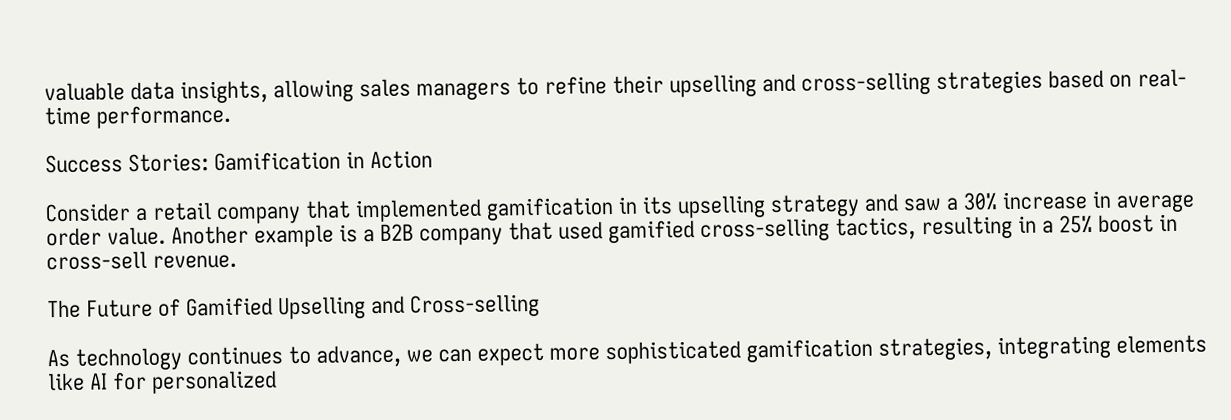valuable data insights, allowing sales managers to refine their upselling and cross-selling strategies based on real-time performance.

Success Stories: Gamification in Action

Consider a retail company that implemented gamification in its upselling strategy and saw a 30% increase in average order value. Another example is a B2B company that used gamified cross-selling tactics, resulting in a 25% boost in cross-sell revenue.

The Future of Gamified Upselling and Cross-selling

As technology continues to advance, we can expect more sophisticated gamification strategies, integrating elements like AI for personalized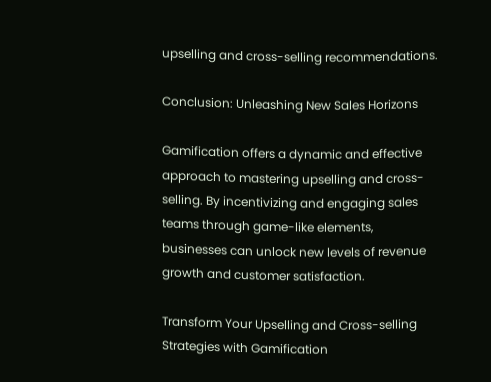upselling and cross-selling recommendations.

Conclusion: Unleashing New Sales Horizons

Gamification offers a dynamic and effective approach to mastering upselling and cross-selling. By incentivizing and engaging sales teams through game-like elements, businesses can unlock new levels of revenue growth and customer satisfaction.

Transform Your Upselling and Cross-selling Strategies with Gamification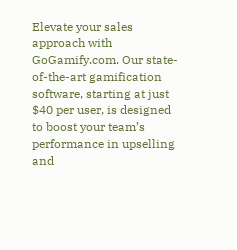Elevate your sales approach with GoGamify.com. Our state-of-the-art gamification software, starting at just $40 per user, is designed to boost your team’s performance in upselling and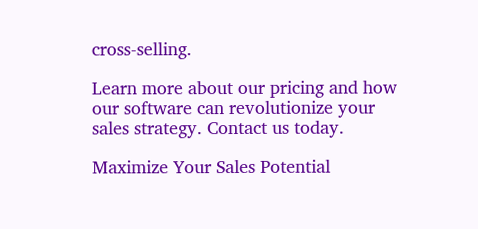cross-selling.

Learn more about our pricing and how our software can revolutionize your sales strategy. Contact us today.

Maximize Your Sales Potential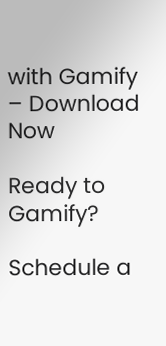with Gamify – Download Now

Ready to Gamify?

Schedule a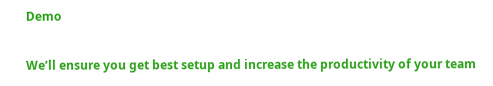Demo

We’ll ensure you get best setup and increase the productivity of your team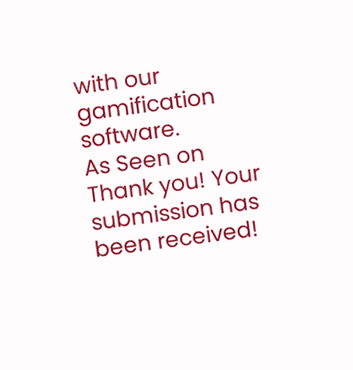with our gamification software.
As Seen on
Thank you! Your submission has been received!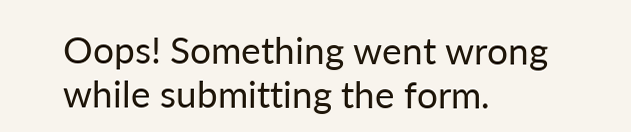Oops! Something went wrong while submitting the form.